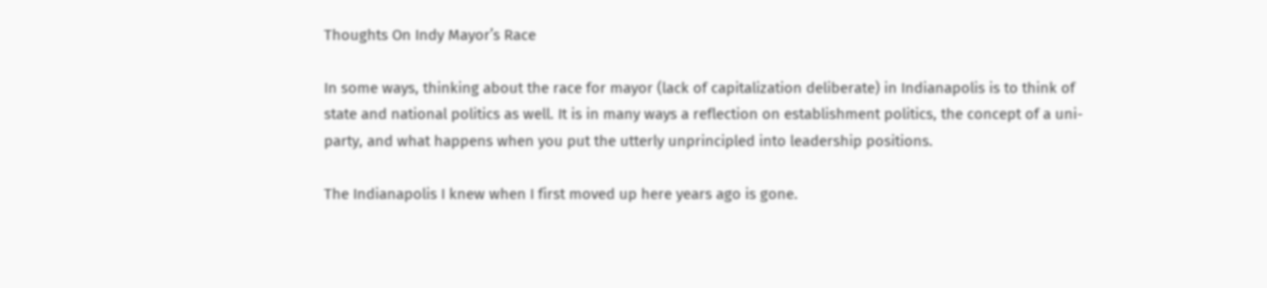Thoughts On Indy Mayor’s Race

In some ways, thinking about the race for mayor (lack of capitalization deliberate) in Indianapolis is to think of state and national politics as well. It is in many ways a reflection on establishment politics, the concept of a uni-party, and what happens when you put the utterly unprincipled into leadership positions.

The Indianapolis I knew when I first moved up here years ago is gone.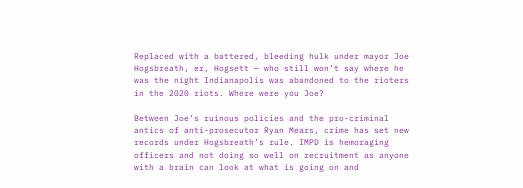Replaced with a battered, bleeding hulk under mayor Joe Hogsbreath, er, Hogsett — who still won’t say where he was the night Indianapolis was abandoned to the rioters in the 2020 riots. Where were you Joe?

Between Joe’s ruinous policies and the pro-criminal antics of anti-prosecutor Ryan Mears, crime has set new records under Hogsbreath’s rule. IMPD is hemoraging officers and not doing so well on recruitment as anyone with a brain can look at what is going on and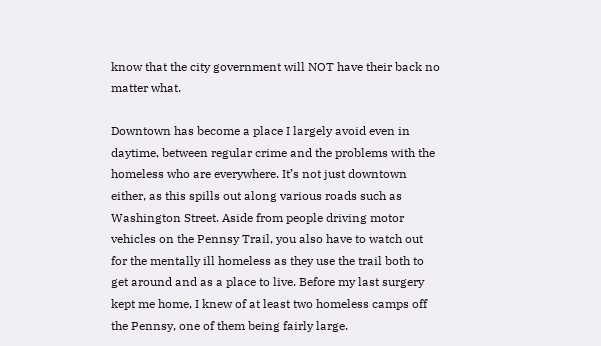know that the city government will NOT have their back no matter what.

Downtown has become a place I largely avoid even in daytime, between regular crime and the problems with the homeless who are everywhere. It’s not just downtown either, as this spills out along various roads such as Washington Street. Aside from people driving motor vehicles on the Pennsy Trail, you also have to watch out for the mentally ill homeless as they use the trail both to get around and as a place to live. Before my last surgery kept me home, I knew of at least two homeless camps off the Pennsy, one of them being fairly large.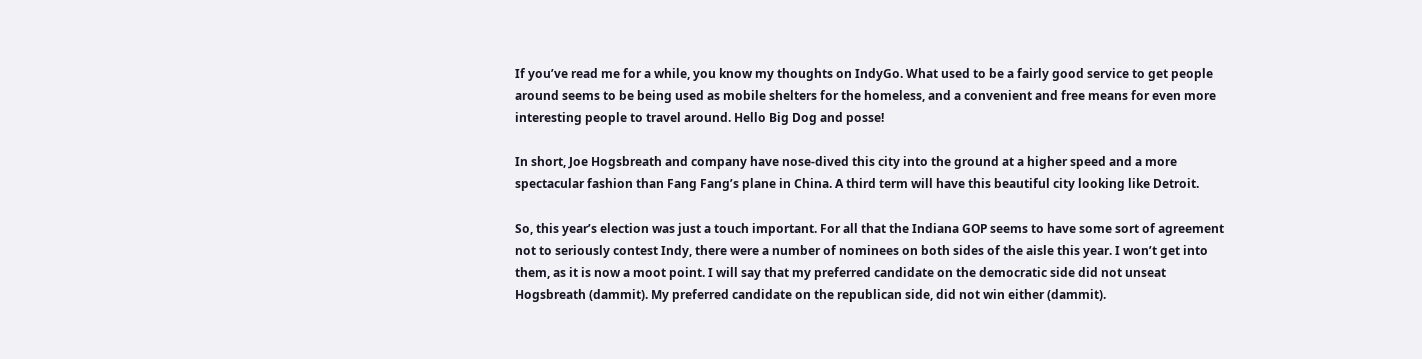If you’ve read me for a while, you know my thoughts on IndyGo. What used to be a fairly good service to get people around seems to be being used as mobile shelters for the homeless, and a convenient and free means for even more interesting people to travel around. Hello Big Dog and posse!

In short, Joe Hogsbreath and company have nose-dived this city into the ground at a higher speed and a more spectacular fashion than Fang Fang’s plane in China. A third term will have this beautiful city looking like Detroit.

So, this year’s election was just a touch important. For all that the Indiana GOP seems to have some sort of agreement not to seriously contest Indy, there were a number of nominees on both sides of the aisle this year. I won’t get into them, as it is now a moot point. I will say that my preferred candidate on the democratic side did not unseat Hogsbreath (dammit). My preferred candidate on the republican side, did not win either (dammit).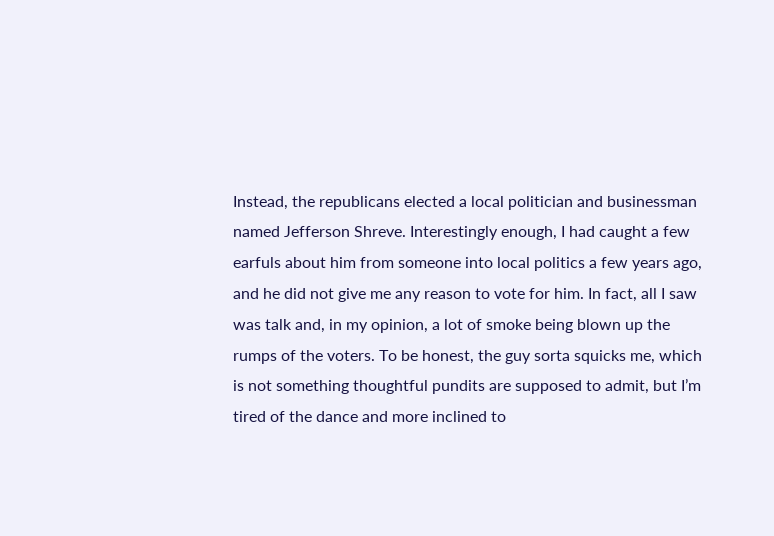Instead, the republicans elected a local politician and businessman named Jefferson Shreve. Interestingly enough, I had caught a few earfuls about him from someone into local politics a few years ago, and he did not give me any reason to vote for him. In fact, all I saw was talk and, in my opinion, a lot of smoke being blown up the rumps of the voters. To be honest, the guy sorta squicks me, which is not something thoughtful pundits are supposed to admit, but I’m tired of the dance and more inclined to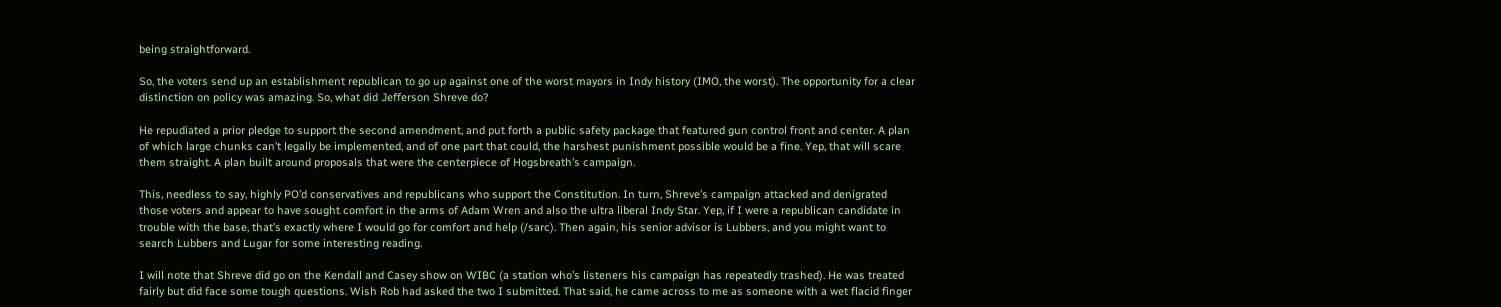being straightforward.

So, the voters send up an establishment republican to go up against one of the worst mayors in Indy history (IMO, the worst). The opportunity for a clear distinction on policy was amazing. So, what did Jefferson Shreve do?

He repudiated a prior pledge to support the second amendment, and put forth a public safety package that featured gun control front and center. A plan of which large chunks can’t legally be implemented, and of one part that could, the harshest punishment possible would be a fine. Yep, that will scare them straight. A plan built around proposals that were the centerpiece of Hogsbreath’s campaign.

This, needless to say, highly PO’d conservatives and republicans who support the Constitution. In turn, Shreve’s campaign attacked and denigrated those voters and appear to have sought comfort in the arms of Adam Wren and also the ultra liberal Indy Star. Yep, if I were a republican candidate in trouble with the base, that’s exactly where I would go for comfort and help (/sarc). Then again, his senior advisor is Lubbers, and you might want to search Lubbers and Lugar for some interesting reading.

I will note that Shreve did go on the Kendall and Casey show on WIBC (a station who’s listeners his campaign has repeatedly trashed). He was treated fairly but did face some tough questions. Wish Rob had asked the two I submitted. That said, he came across to me as someone with a wet flacid finger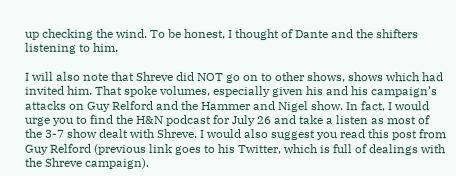up checking the wind. To be honest, I thought of Dante and the shifters listening to him.

I will also note that Shreve did NOT go on to other shows, shows which had invited him. That spoke volumes, especially given his and his campaign’s attacks on Guy Relford and the Hammer and Nigel show. In fact, I would urge you to find the H&N podcast for July 26 and take a listen as most of the 3-7 show dealt with Shreve. I would also suggest you read this post from Guy Relford (previous link goes to his Twitter, which is full of dealings with the Shreve campaign).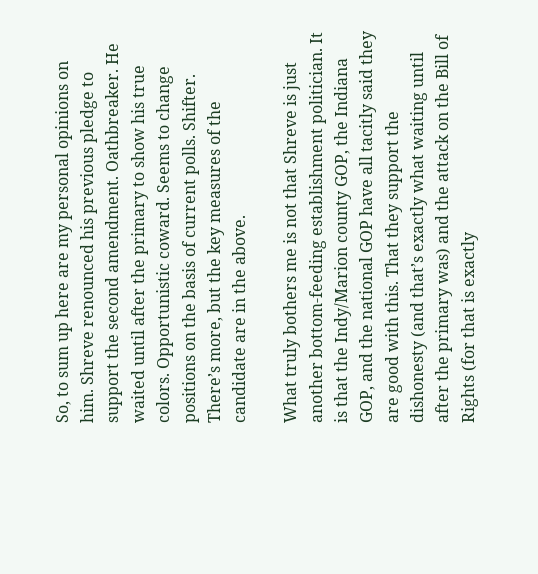So, to sum up here are my personal opinions on him. Shreve renounced his previous pledge to support the second amendment. Oathbreaker. He waited until after the primary to show his true colors. Opportunistic coward. Seems to change positions on the basis of current polls. Shifter. There’s more, but the key measures of the candidate are in the above.

What truly bothers me is not that Shreve is just another bottom-feeding establishment politician. It is that the Indy/Marion county GOP, the Indiana GOP, and the national GOP have all tacitly said they are good with this. That they support the dishonesty (and that’s exactly what waiting until after the primary was) and the attack on the Bill of Rights (for that is exactly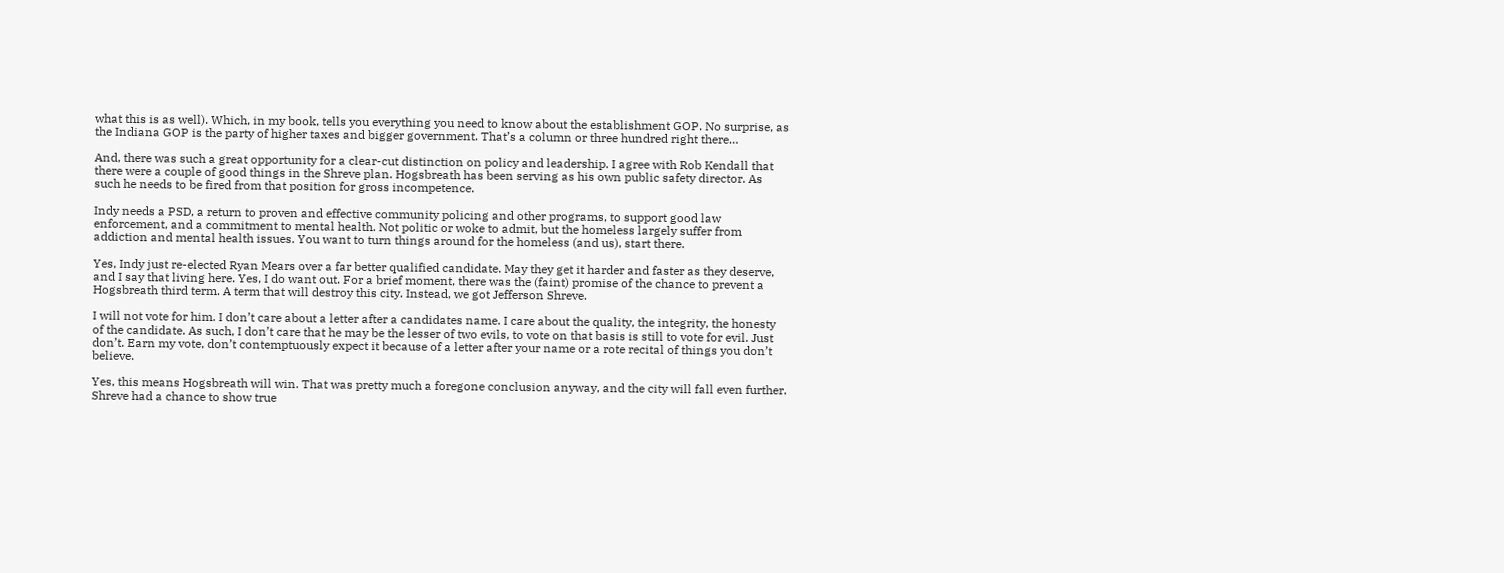what this is as well). Which, in my book, tells you everything you need to know about the establishment GOP. No surprise, as the Indiana GOP is the party of higher taxes and bigger government. That’s a column or three hundred right there…

And, there was such a great opportunity for a clear-cut distinction on policy and leadership. I agree with Rob Kendall that there were a couple of good things in the Shreve plan. Hogsbreath has been serving as his own public safety director. As such he needs to be fired from that position for gross incompetence.

Indy needs a PSD, a return to proven and effective community policing and other programs, to support good law enforcement, and a commitment to mental health. Not politic or woke to admit, but the homeless largely suffer from addiction and mental health issues. You want to turn things around for the homeless (and us), start there.

Yes, Indy just re-elected Ryan Mears over a far better qualified candidate. May they get it harder and faster as they deserve, and I say that living here. Yes, I do want out. For a brief moment, there was the (faint) promise of the chance to prevent a Hogsbreath third term. A term that will destroy this city. Instead, we got Jefferson Shreve.

I will not vote for him. I don’t care about a letter after a candidates name. I care about the quality, the integrity, the honesty of the candidate. As such, I don’t care that he may be the lesser of two evils, to vote on that basis is still to vote for evil. Just don’t. Earn my vote, don’t contemptuously expect it because of a letter after your name or a rote recital of things you don’t believe.

Yes, this means Hogsbreath will win. That was pretty much a foregone conclusion anyway, and the city will fall even further. Shreve had a chance to show true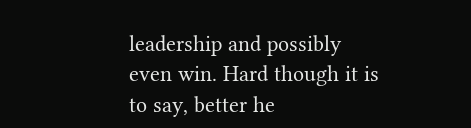leadership and possibly even win. Hard though it is to say, better he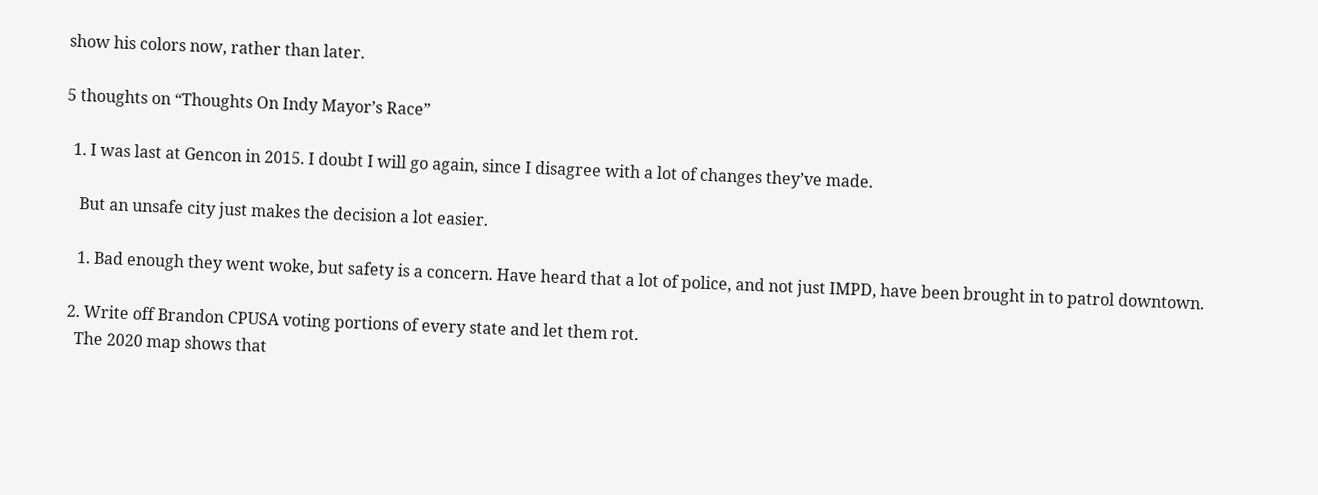show his colors now, rather than later.

5 thoughts on “Thoughts On Indy Mayor’s Race”

  1. I was last at Gencon in 2015. I doubt I will go again, since I disagree with a lot of changes they’ve made.

    But an unsafe city just makes the decision a lot easier.

    1. Bad enough they went woke, but safety is a concern. Have heard that a lot of police, and not just IMPD, have been brought in to patrol downtown.

  2. Write off Brandon CPUSA voting portions of every state and let them rot.
    The 2020 map shows that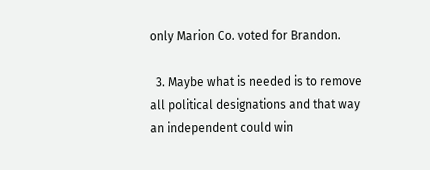only Marion Co. voted for Brandon.

  3. Maybe what is needed is to remove all political designations and that way an independent could win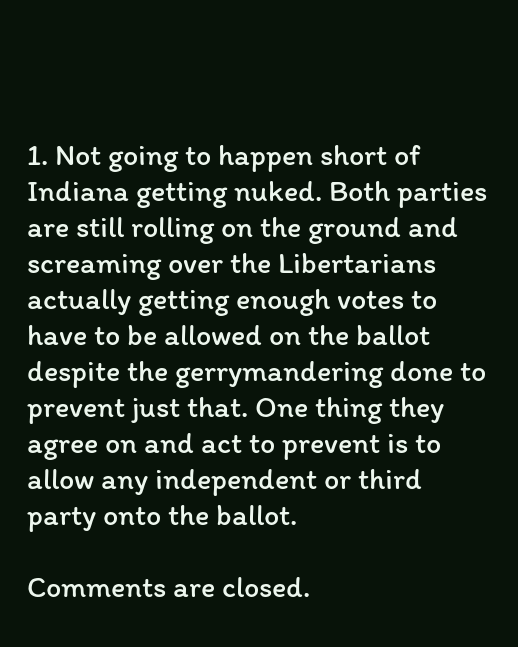1. Not going to happen short of Indiana getting nuked. Both parties are still rolling on the ground and screaming over the Libertarians actually getting enough votes to have to be allowed on the ballot despite the gerrymandering done to prevent just that. One thing they agree on and act to prevent is to allow any independent or third party onto the ballot.

Comments are closed.